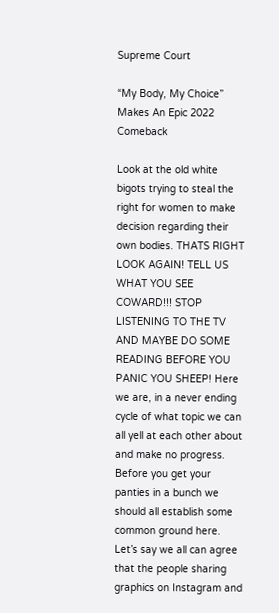Supreme Court

“My Body, My Choice” Makes An Epic 2022 Comeback

Look at the old white bigots trying to steal the right for women to make decision regarding their own bodies. THATS RIGHT LOOK AGAIN! TELL US WHAT YOU SEE COWARD!!! STOP LISTENING TO THE TV AND MAYBE DO SOME READING BEFORE YOU PANIC YOU SHEEP! Here we are, in a never ending cycle of what topic we can all yell at each other about and make no progress. Before you get your panties in a bunch we should all establish some common ground here.  Let’s say we all can agree that the people sharing graphics on Instagram and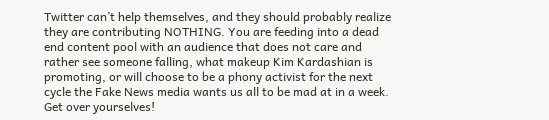Twitter can’t help themselves, and they should probably realize they are contributing NOTHING. You are feeding into a dead end content pool with an audience that does not care and rather see someone falling, what makeup Kim Kardashian is promoting, or will choose to be a phony activist for the next cycle the Fake News media wants us all to be mad at in a week. Get over yourselves!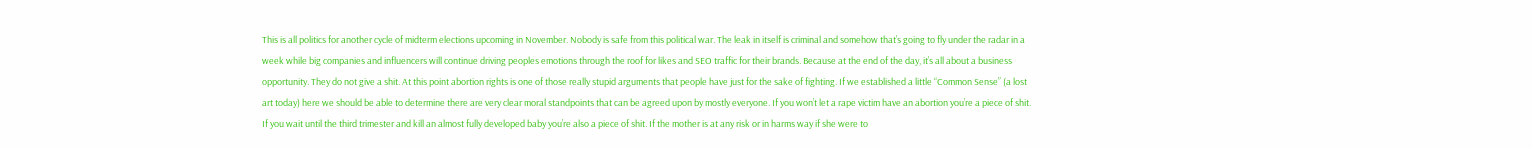This is all politics for another cycle of midterm elections upcoming in November. Nobody is safe from this political war. The leak in itself is criminal and somehow that’s going to fly under the radar in a week while big companies and influencers will continue driving peoples emotions through the roof for likes and SEO traffic for their brands. Because at the end of the day, it’s all about a business opportunity. They do not give a shit. At this point abortion rights is one of those really stupid arguments that people have just for the sake of fighting. If we established a little “Common Sense” (a lost art today) here we should be able to determine there are very clear moral standpoints that can be agreed upon by mostly everyone. If you won’t let a rape victim have an abortion you’re a piece of shit. If you wait until the third trimester and kill an almost fully developed baby you’re also a piece of shit. If the mother is at any risk or in harms way if she were to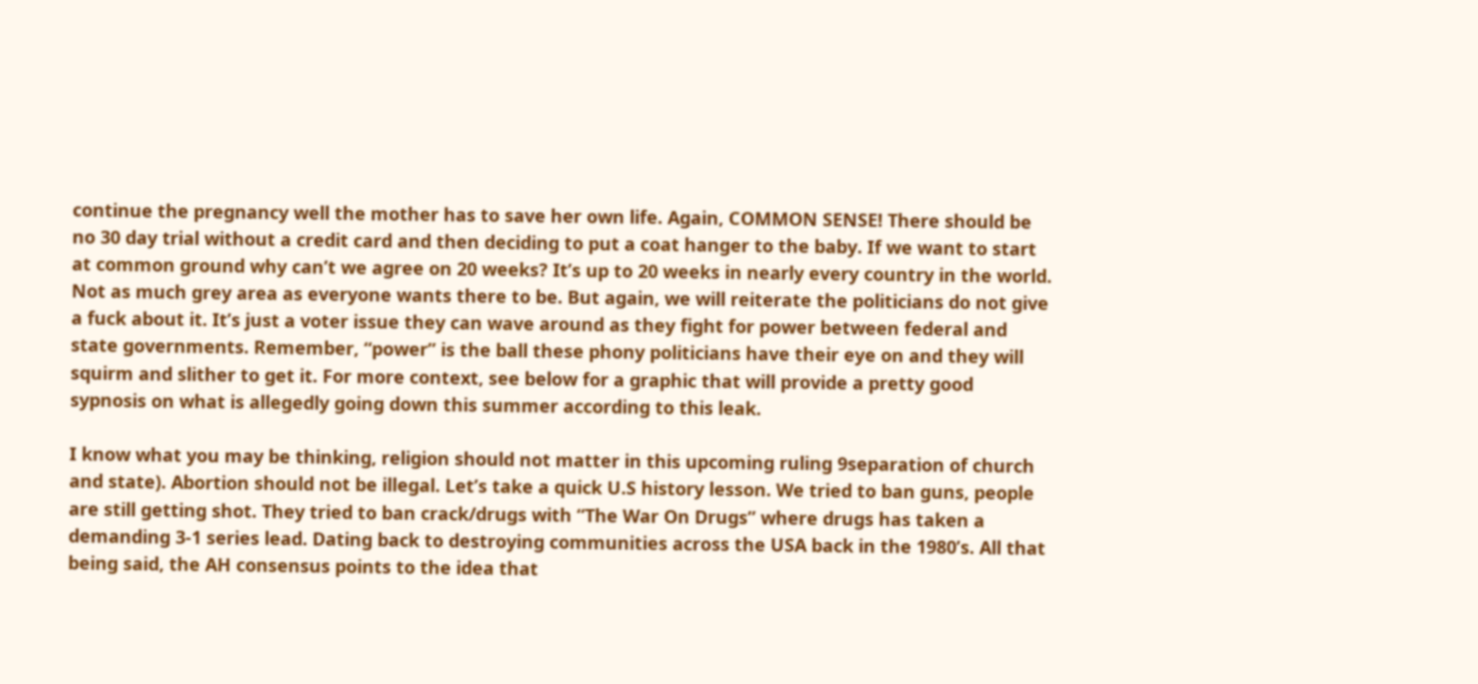continue the pregnancy well the mother has to save her own life. Again, COMMON SENSE! There should be no 30 day trial without a credit card and then deciding to put a coat hanger to the baby. If we want to start at common ground why can’t we agree on 20 weeks? It’s up to 20 weeks in nearly every country in the world. Not as much grey area as everyone wants there to be. But again, we will reiterate the politicians do not give a fuck about it. It’s just a voter issue they can wave around as they fight for power between federal and state governments. Remember, “power” is the ball these phony politicians have their eye on and they will squirm and slither to get it. For more context, see below for a graphic that will provide a pretty good sypnosis on what is allegedly going down this summer according to this leak.

I know what you may be thinking, religion should not matter in this upcoming ruling 9separation of church and state). Abortion should not be illegal. Let’s take a quick U.S history lesson. We tried to ban guns, people are still getting shot. They tried to ban crack/drugs with “The War On Drugs” where drugs has taken a demanding 3-1 series lead. Dating back to destroying communities across the USA back in the 1980’s. All that being said, the AH consensus points to the idea that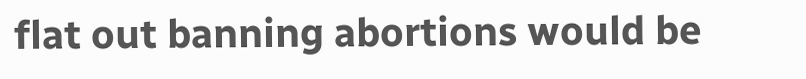flat out banning abortions would be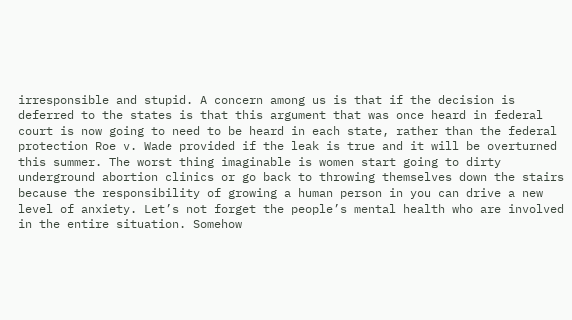irresponsible and stupid. A concern among us is that if the decision is deferred to the states is that this argument that was once heard in federal court is now going to need to be heard in each state, rather than the federal protection Roe v. Wade provided if the leak is true and it will be overturned this summer. The worst thing imaginable is women start going to dirty underground abortion clinics or go back to throwing themselves down the stairs because the responsibility of growing a human person in you can drive a new level of anxiety. Let’s not forget the people’s mental health who are involved in the entire situation. Somehow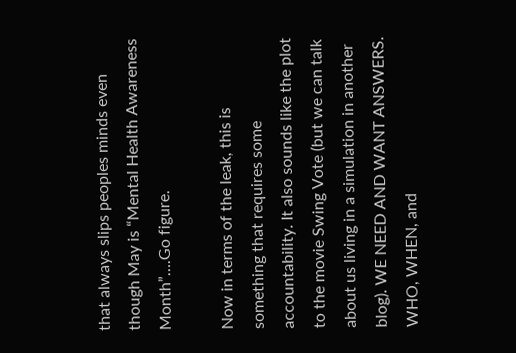that always slips peoples minds even though May is “Mental Health Awareness Month”….Go figure.

Now in terms of the leak, this is something that requires some accountability. It also sounds like the plot to the movie Swing Vote (but we can talk about us living in a simulation in another blog). WE NEED AND WANT ANSWERS. WHO, WHEN, and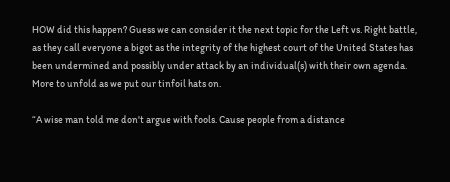HOW did this happen? Guess we can consider it the next topic for the Left vs. Right battle, as they call everyone a bigot as the integrity of the highest court of the United States has been undermined and possibly under attack by an individual(s) with their own agenda. More to unfold as we put our tinfoil hats on.

“A wise man told me don't argue with fools. Cause people from a distance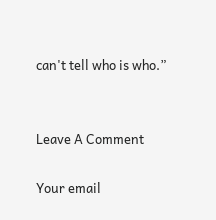can't tell who is who.”


Leave A Comment

Your email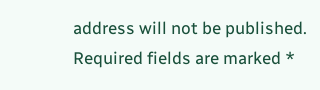address will not be published. Required fields are marked *